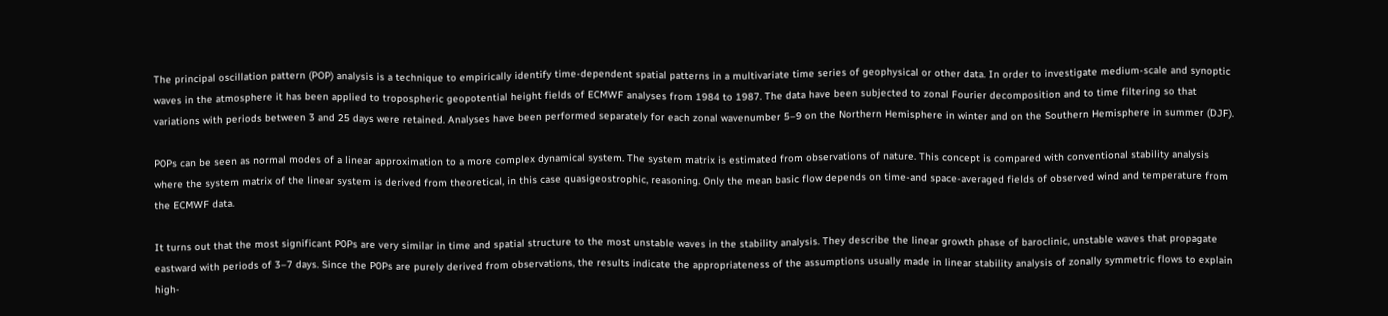The principal oscillation pattern (POP) analysis is a technique to empirically identify time-dependent spatial patterns in a multivariate time series of geophysical or other data. In order to investigate medium-scale and synoptic waves in the atmosphere it has been applied to tropospheric geopotential height fields of ECMWF analyses from 1984 to 1987. The data have been subjected to zonal Fourier decomposition and to time filtering so that variations with periods between 3 and 25 days were retained. Analyses have been performed separately for each zonal wavenumber 5–9 on the Northern Hemisphere in winter and on the Southern Hemisphere in summer (DJF).

P0Ps can be seen as normal modes of a linear approximation to a more complex dynamical system. The system matrix is estimated from observations of nature. This concept is compared with conventional stability analysis where the system matrix of the linear system is derived from theoretical, in this case quasigeostrophic, reasoning. Only the mean basic flow depends on time-and space-averaged fields of observed wind and temperature from the ECMWF data.

It turns out that the most significant P0Ps are very similar in time and spatial structure to the most unstable waves in the stability analysis. They describe the linear growth phase of baroclinic, unstable waves that propagate eastward with periods of 3–7 days. Since the P0Ps are purely derived from observations, the results indicate the appropriateness of the assumptions usually made in linear stability analysis of zonally symmetric flows to explain high-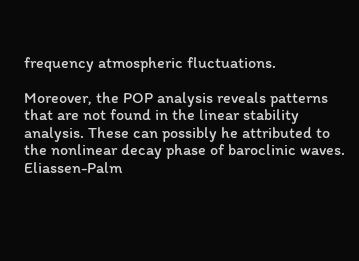frequency atmospheric fluctuations.

Moreover, the POP analysis reveals patterns that are not found in the linear stability analysis. These can possibly he attributed to the nonlinear decay phase of baroclinic waves. Eliassen-Palm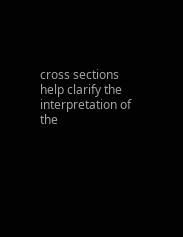cross sections help clarify the interpretation of the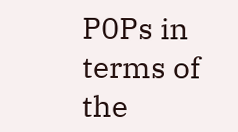P0Ps in terms of the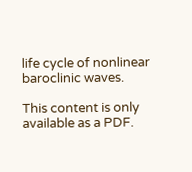life cycle of nonlinear baroclinic waves.

This content is only available as a PDF.